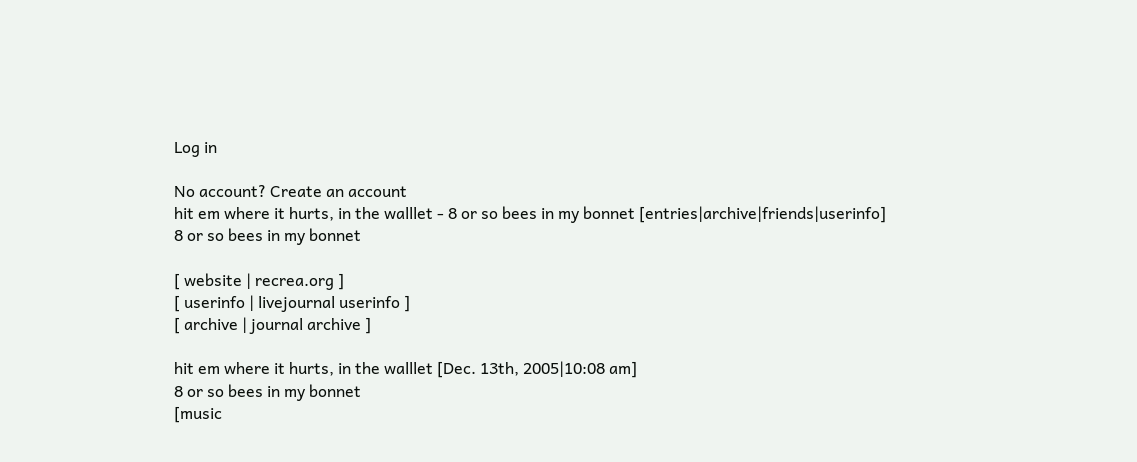Log in

No account? Create an account
hit em where it hurts, in the walllet - 8 or so bees in my bonnet [entries|archive|friends|userinfo]
8 or so bees in my bonnet

[ website | recrea.org ]
[ userinfo | livejournal userinfo ]
[ archive | journal archive ]

hit em where it hurts, in the walllet [Dec. 13th, 2005|10:08 am]
8 or so bees in my bonnet
[music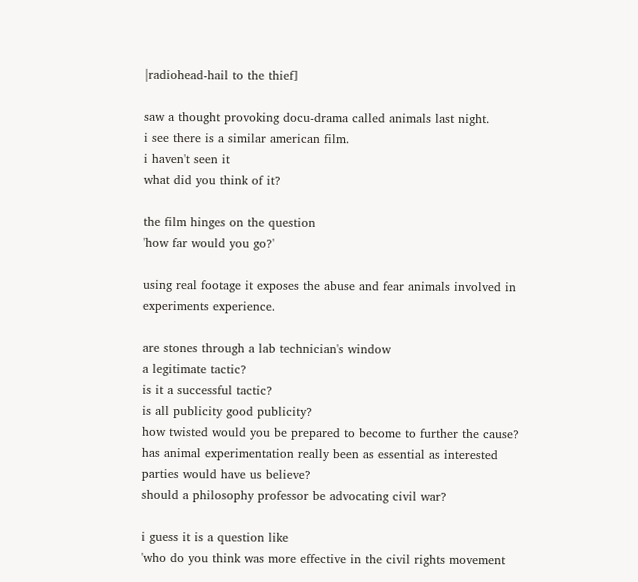|radiohead-hail to the thief]

saw a thought provoking docu-drama called animals last night.
i see there is a similar american film.
i haven't seen it
what did you think of it?

the film hinges on the question
'how far would you go?'

using real footage it exposes the abuse and fear animals involved in experiments experience.

are stones through a lab technician's window
a legitimate tactic?
is it a successful tactic?
is all publicity good publicity?
how twisted would you be prepared to become to further the cause?
has animal experimentation really been as essential as interested parties would have us believe?
should a philosophy professor be advocating civil war?

i guess it is a question like
'who do you think was more effective in the civil rights movement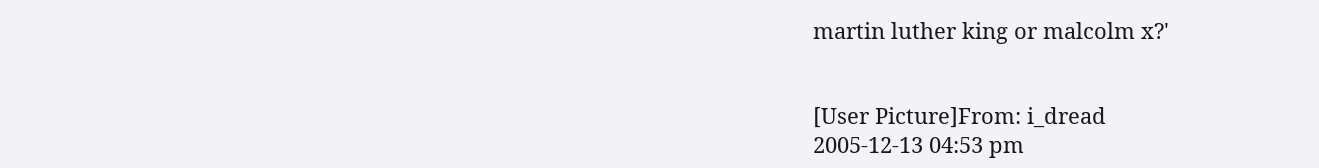martin luther king or malcolm x?'


[User Picture]From: i_dread
2005-12-13 04:53 pm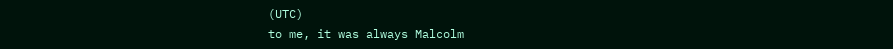(UTC)
to me, it was always Malcolm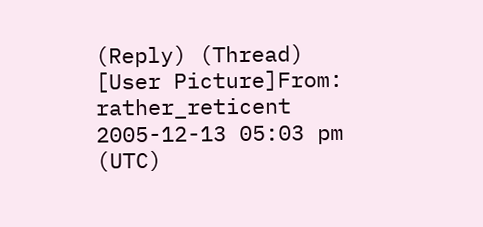(Reply) (Thread)
[User Picture]From: rather_reticent
2005-12-13 05:03 pm (UTC)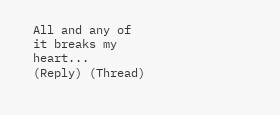All and any of it breaks my heart...
(Reply) (Thread)